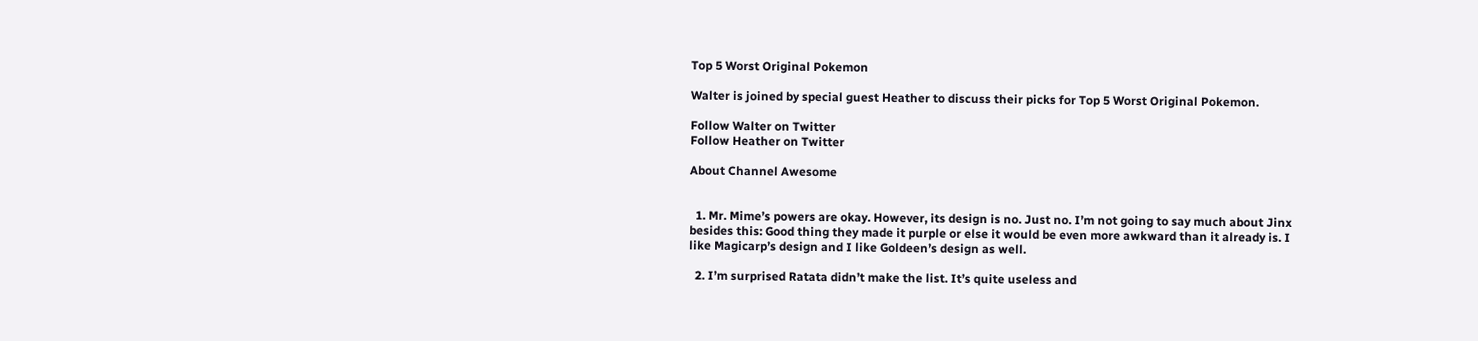Top 5 Worst Original Pokemon

Walter is joined by special guest Heather to discuss their picks for Top 5 Worst Original Pokemon.

Follow Walter on Twitter
Follow Heather on Twitter

About Channel Awesome


  1. Mr. Mime’s powers are okay. However, its design is no. Just no. I’m not going to say much about Jinx besides this: Good thing they made it purple or else it would be even more awkward than it already is. I like Magicarp’s design and I like Goldeen’s design as well.

  2. I’m surprised Ratata didn’t make the list. It’s quite useless and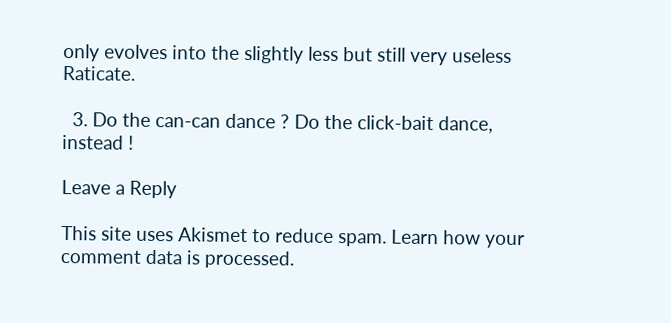only evolves into the slightly less but still very useless Raticate.

  3. Do the can-can dance ? Do the click-bait dance, instead !

Leave a Reply

This site uses Akismet to reduce spam. Learn how your comment data is processed.